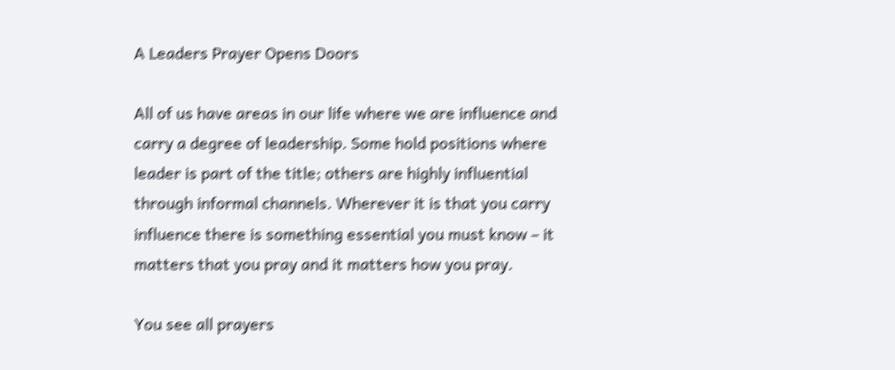A Leaders Prayer Opens Doors

All of us have areas in our life where we are influence and carry a degree of leadership. Some hold positions where leader is part of the title; others are highly influential through informal channels. Wherever it is that you carry influence there is something essential you must know – it matters that you pray and it matters how you pray.

You see all prayers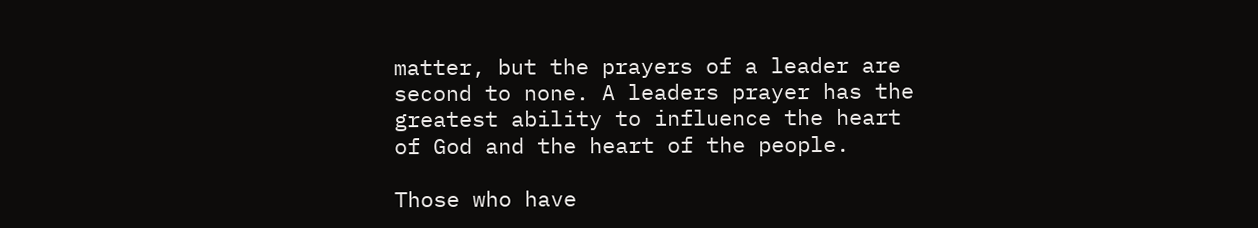matter, but the prayers of a leader are second to none. A leaders prayer has the greatest ability to influence the heart of God and the heart of the people.

Those who have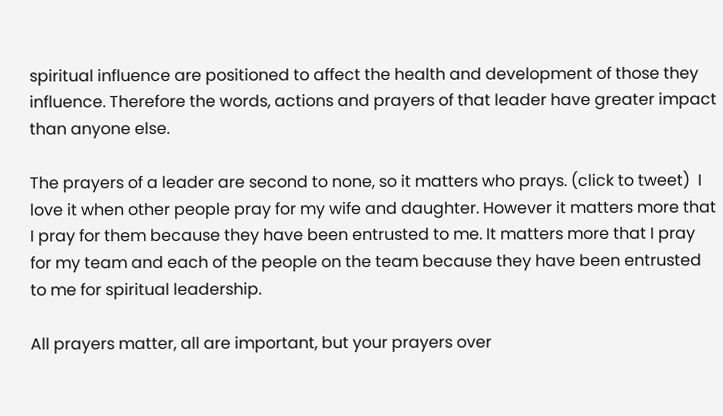spiritual influence are positioned to affect the health and development of those they influence. Therefore the words, actions and prayers of that leader have greater impact than anyone else.

The prayers of a leader are second to none, so it matters who prays. (click to tweet)  I love it when other people pray for my wife and daughter. However it matters more that I pray for them because they have been entrusted to me. It matters more that I pray for my team and each of the people on the team because they have been entrusted to me for spiritual leadership.

All prayers matter, all are important, but your prayers over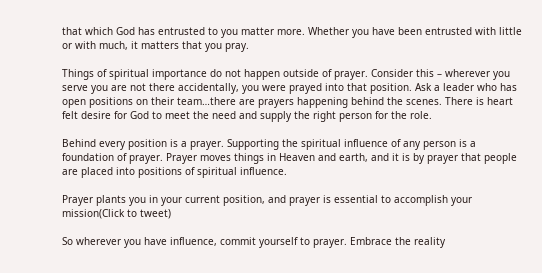that which God has entrusted to you matter more. Whether you have been entrusted with little or with much, it matters that you pray.

Things of spiritual importance do not happen outside of prayer. Consider this – wherever you serve you are not there accidentally, you were prayed into that position. Ask a leader who has open positions on their team…there are prayers happening behind the scenes. There is heart felt desire for God to meet the need and supply the right person for the role.

Behind every position is a prayer. Supporting the spiritual influence of any person is a foundation of prayer. Prayer moves things in Heaven and earth, and it is by prayer that people are placed into positions of spiritual influence.

Prayer plants you in your current position, and prayer is essential to accomplish your mission(Click to tweet)

So wherever you have influence, commit yourself to prayer. Embrace the reality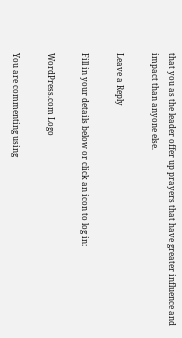that you as the leader offer up prayers that have greater influence and impact than anyone else.

Leave a Reply

Fill in your details below or click an icon to log in:

WordPress.com Logo

You are commenting using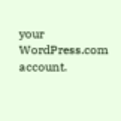your WordPress.com account.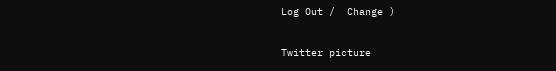Log Out /  Change )

Twitter picture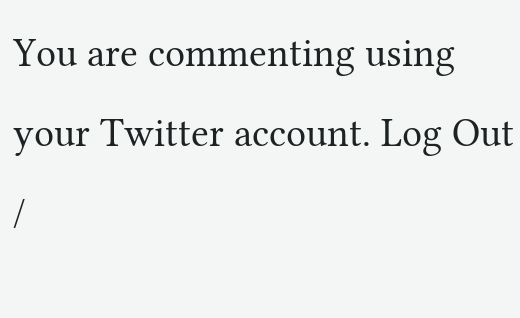You are commenting using your Twitter account. Log Out /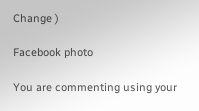Change )

Facebook photo

You are commenting using your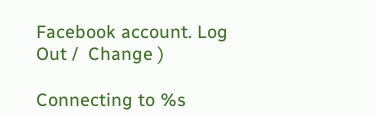Facebook account. Log Out /  Change )

Connecting to %s